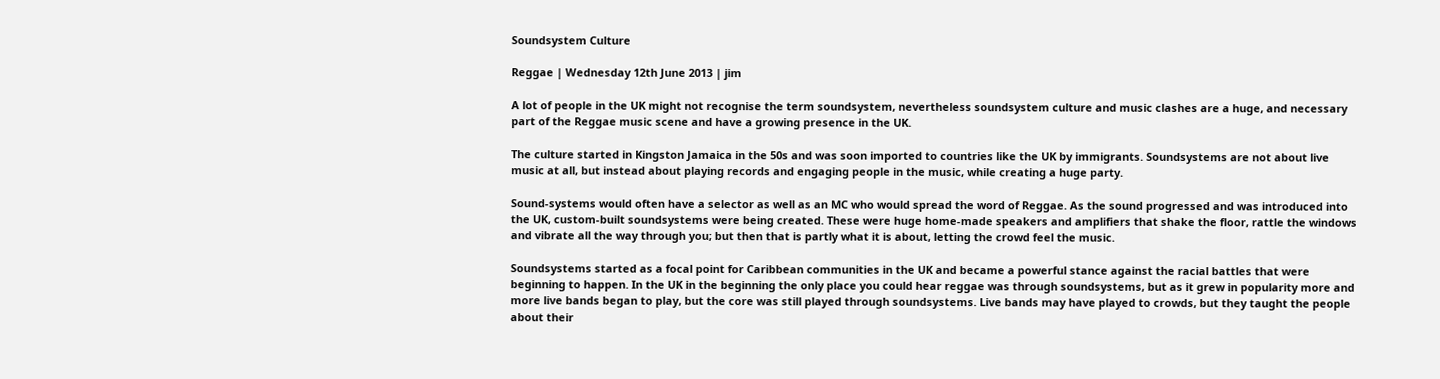Soundsystem Culture

Reggae | Wednesday 12th June 2013 | jim

A lot of people in the UK might not recognise the term soundsystem, nevertheless soundsystem culture and music clashes are a huge, and necessary part of the Reggae music scene and have a growing presence in the UK.

The culture started in Kingston Jamaica in the 50s and was soon imported to countries like the UK by immigrants. Soundsystems are not about live music at all, but instead about playing records and engaging people in the music, while creating a huge party.

Sound-systems would often have a selector as well as an MC who would spread the word of Reggae. As the sound progressed and was introduced into the UK, custom-built soundsystems were being created. These were huge home-made speakers and amplifiers that shake the floor, rattle the windows and vibrate all the way through you; but then that is partly what it is about, letting the crowd feel the music.

Soundsystems started as a focal point for Caribbean communities in the UK and became a powerful stance against the racial battles that were beginning to happen. In the UK in the beginning the only place you could hear reggae was through soundsystems, but as it grew in popularity more and more live bands began to play, but the core was still played through soundsystems. Live bands may have played to crowds, but they taught the people about their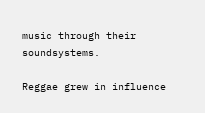music through their soundsystems.

Reggae grew in influence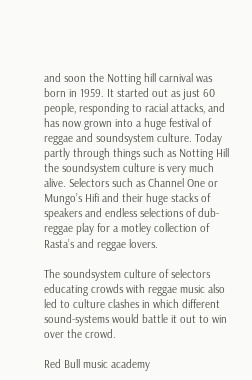and soon the Notting hill carnival was born in 1959. It started out as just 60 people, responding to racial attacks, and has now grown into a huge festival of reggae and soundsystem culture. Today partly through things such as Notting Hill the soundsystem culture is very much alive. Selectors such as Channel One or Mungo’s Hifi and their huge stacks of speakers and endless selections of dub-reggae play for a motley collection of Rasta’s and reggae lovers.

The soundsystem culture of selectors educating crowds with reggae music also led to culture clashes in which different sound-systems would battle it out to win over the crowd.

Red Bull music academy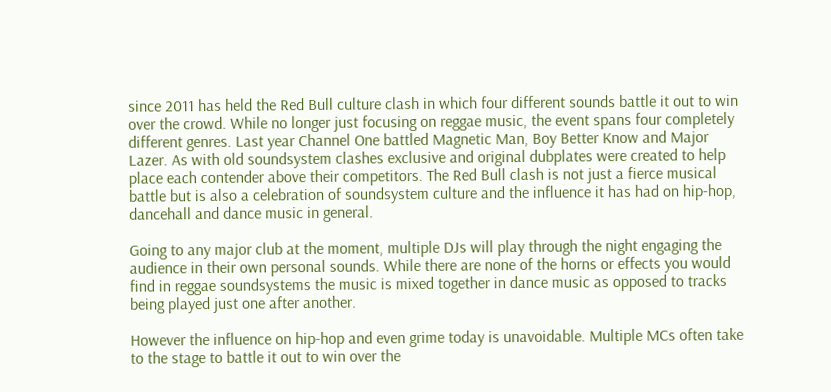since 2011 has held the Red Bull culture clash in which four different sounds battle it out to win over the crowd. While no longer just focusing on reggae music, the event spans four completely different genres. Last year Channel One battled Magnetic Man, Boy Better Know and Major Lazer. As with old soundsystem clashes exclusive and original dubplates were created to help place each contender above their competitors. The Red Bull clash is not just a fierce musical battle but is also a celebration of soundsystem culture and the influence it has had on hip-hop, dancehall and dance music in general.

Going to any major club at the moment, multiple DJs will play through the night engaging the audience in their own personal sounds. While there are none of the horns or effects you would find in reggae soundsystems the music is mixed together in dance music as opposed to tracks being played just one after another.

However the influence on hip-hop and even grime today is unavoidable. Multiple MCs often take to the stage to battle it out to win over the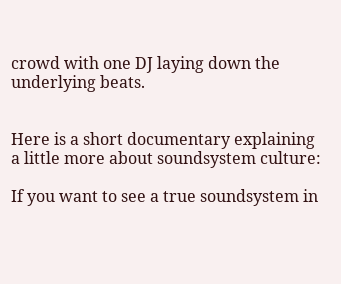crowd with one DJ laying down the underlying beats.


Here is a short documentary explaining a little more about soundsystem culture:

If you want to see a true soundsystem in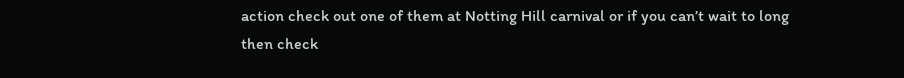action check out one of them at Notting Hill carnival or if you can’t wait to long then check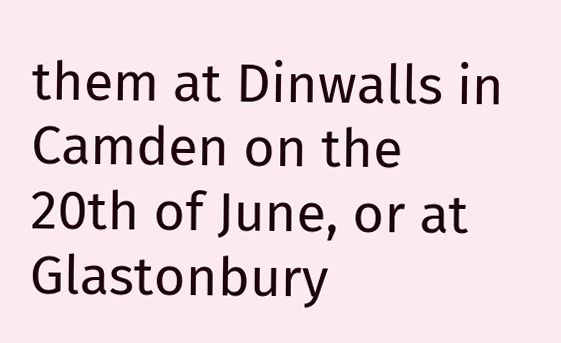them at Dinwalls in Camden on the 20th of June, or at Glastonbury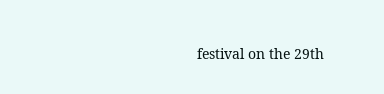festival on the 29th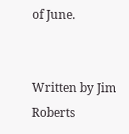of June.


Written by Jim Roberts